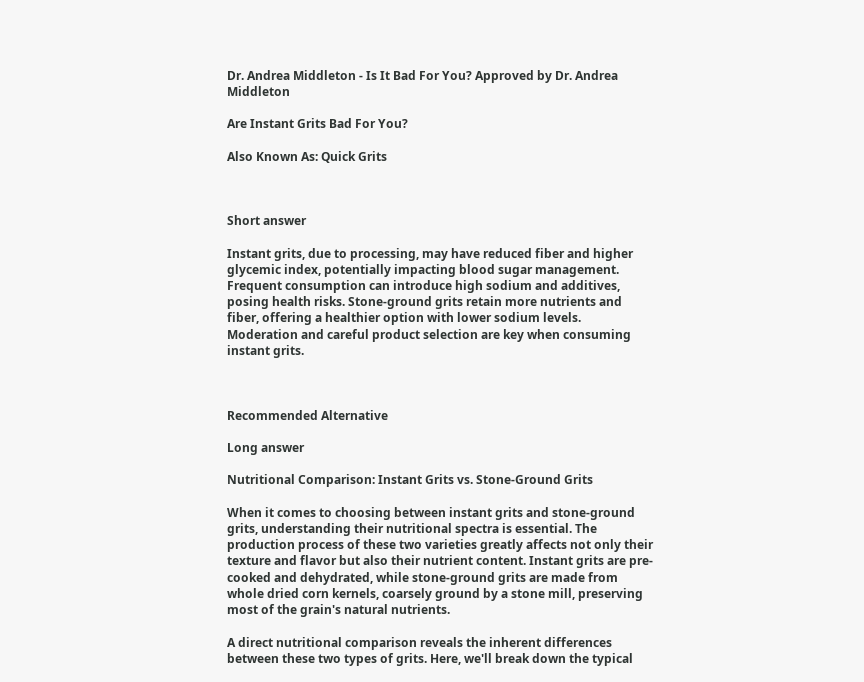Dr. Andrea Middleton - Is It Bad For You? Approved by Dr. Andrea Middleton

Are Instant Grits Bad For You?

Also Known As: Quick Grits



Short answer

Instant grits, due to processing, may have reduced fiber and higher glycemic index, potentially impacting blood sugar management. Frequent consumption can introduce high sodium and additives, posing health risks. Stone-ground grits retain more nutrients and fiber, offering a healthier option with lower sodium levels. Moderation and careful product selection are key when consuming instant grits.



Recommended Alternative

Long answer

Nutritional Comparison: Instant Grits vs. Stone-Ground Grits

When it comes to choosing between instant grits and stone-ground grits, understanding their nutritional spectra is essential. The production process of these two varieties greatly affects not only their texture and flavor but also their nutrient content. Instant grits are pre-cooked and dehydrated, while stone-ground grits are made from whole dried corn kernels, coarsely ground by a stone mill, preserving most of the grain's natural nutrients.

A direct nutritional comparison reveals the inherent differences between these two types of grits. Here, we'll break down the typical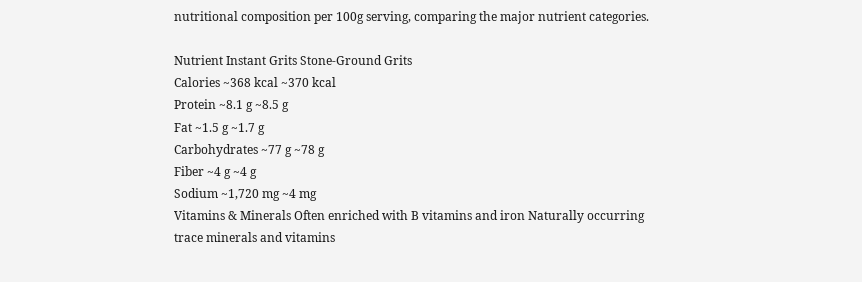nutritional composition per 100g serving, comparing the major nutrient categories.

Nutrient Instant Grits Stone-Ground Grits
Calories ~368 kcal ~370 kcal
Protein ~8.1 g ~8.5 g
Fat ~1.5 g ~1.7 g
Carbohydrates ~77 g ~78 g
Fiber ~4 g ~4 g
Sodium ~1,720 mg ~4 mg
Vitamins & Minerals Often enriched with B vitamins and iron Naturally occurring trace minerals and vitamins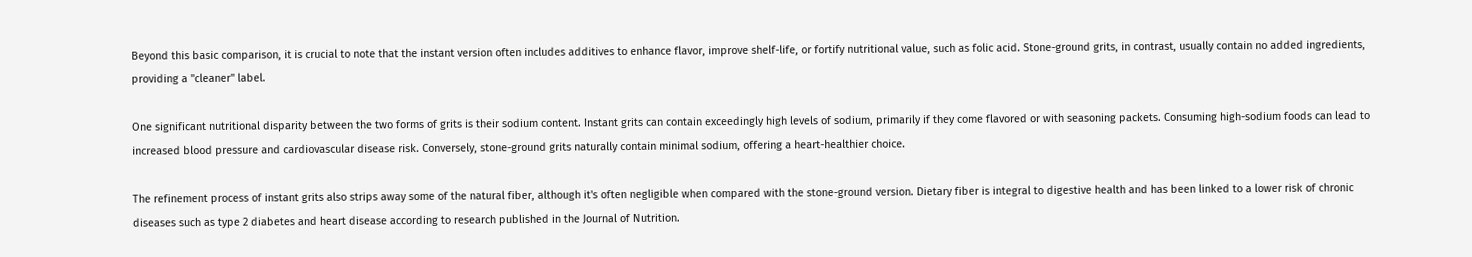Beyond this basic comparison, it is crucial to note that the instant version often includes additives to enhance flavor, improve shelf-life, or fortify nutritional value, such as folic acid. Stone-ground grits, in contrast, usually contain no added ingredients, providing a "cleaner" label.

One significant nutritional disparity between the two forms of grits is their sodium content. Instant grits can contain exceedingly high levels of sodium, primarily if they come flavored or with seasoning packets. Consuming high-sodium foods can lead to increased blood pressure and cardiovascular disease risk. Conversely, stone-ground grits naturally contain minimal sodium, offering a heart-healthier choice.

The refinement process of instant grits also strips away some of the natural fiber, although it's often negligible when compared with the stone-ground version. Dietary fiber is integral to digestive health and has been linked to a lower risk of chronic diseases such as type 2 diabetes and heart disease according to research published in the Journal of Nutrition.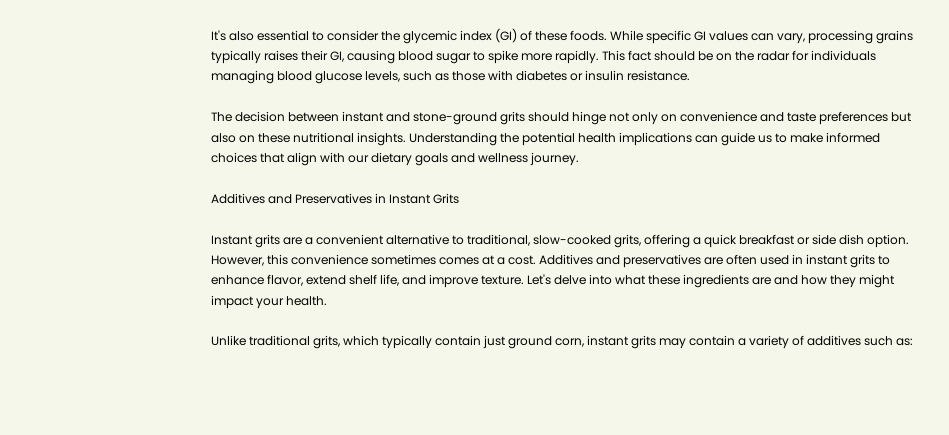It's also essential to consider the glycemic index (GI) of these foods. While specific GI values can vary, processing grains typically raises their GI, causing blood sugar to spike more rapidly. This fact should be on the radar for individuals managing blood glucose levels, such as those with diabetes or insulin resistance.

The decision between instant and stone-ground grits should hinge not only on convenience and taste preferences but also on these nutritional insights. Understanding the potential health implications can guide us to make informed choices that align with our dietary goals and wellness journey.

Additives and Preservatives in Instant Grits

Instant grits are a convenient alternative to traditional, slow-cooked grits, offering a quick breakfast or side dish option. However, this convenience sometimes comes at a cost. Additives and preservatives are often used in instant grits to enhance flavor, extend shelf life, and improve texture. Let's delve into what these ingredients are and how they might impact your health.

Unlike traditional grits, which typically contain just ground corn, instant grits may contain a variety of additives such as: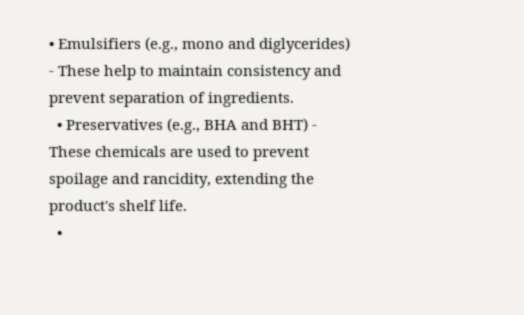• Emulsifiers (e.g., mono and diglycerides) - These help to maintain consistency and prevent separation of ingredients.
  • Preservatives (e.g., BHA and BHT) - These chemicals are used to prevent spoilage and rancidity, extending the product's shelf life.
  •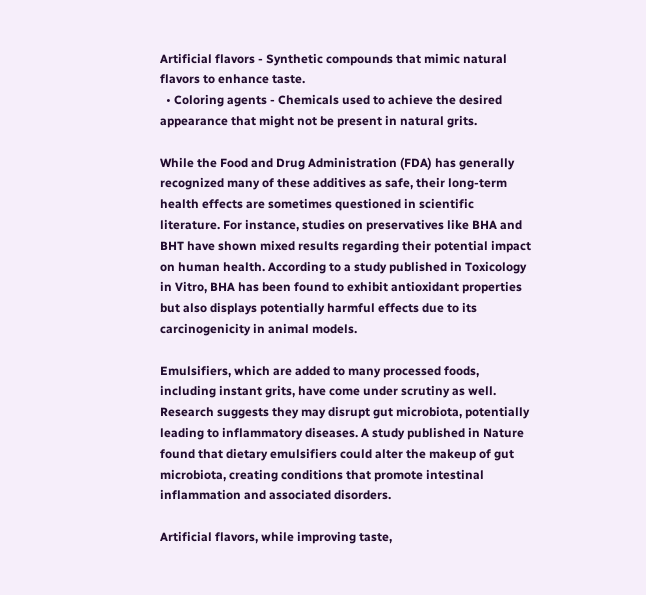Artificial flavors - Synthetic compounds that mimic natural flavors to enhance taste.
  • Coloring agents - Chemicals used to achieve the desired appearance that might not be present in natural grits.

While the Food and Drug Administration (FDA) has generally recognized many of these additives as safe, their long-term health effects are sometimes questioned in scientific literature. For instance, studies on preservatives like BHA and BHT have shown mixed results regarding their potential impact on human health. According to a study published in Toxicology in Vitro, BHA has been found to exhibit antioxidant properties but also displays potentially harmful effects due to its carcinogenicity in animal models.

Emulsifiers, which are added to many processed foods, including instant grits, have come under scrutiny as well. Research suggests they may disrupt gut microbiota, potentially leading to inflammatory diseases. A study published in Nature found that dietary emulsifiers could alter the makeup of gut microbiota, creating conditions that promote intestinal inflammation and associated disorders.

Artificial flavors, while improving taste,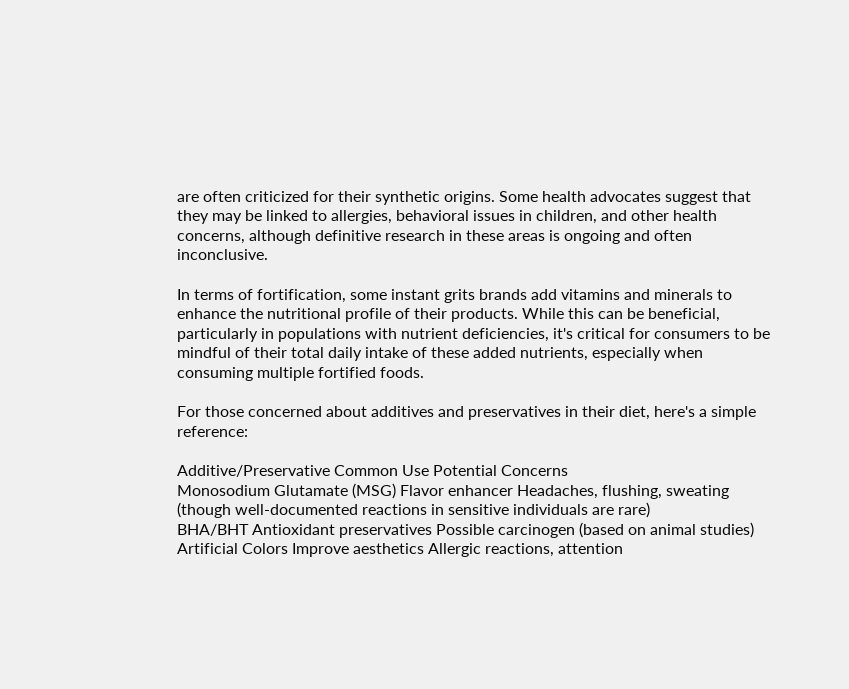are often criticized for their synthetic origins. Some health advocates suggest that they may be linked to allergies, behavioral issues in children, and other health concerns, although definitive research in these areas is ongoing and often inconclusive.

In terms of fortification, some instant grits brands add vitamins and minerals to enhance the nutritional profile of their products. While this can be beneficial, particularly in populations with nutrient deficiencies, it's critical for consumers to be mindful of their total daily intake of these added nutrients, especially when consuming multiple fortified foods.

For those concerned about additives and preservatives in their diet, here's a simple reference:

Additive/Preservative Common Use Potential Concerns
Monosodium Glutamate (MSG) Flavor enhancer Headaches, flushing, sweating (though well-documented reactions in sensitive individuals are rare)
BHA/BHT Antioxidant preservatives Possible carcinogen (based on animal studies)
Artificial Colors Improve aesthetics Allergic reactions, attention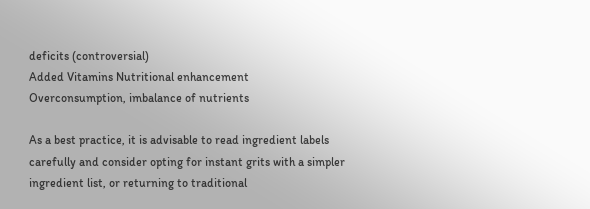deficits (controversial)
Added Vitamins Nutritional enhancement Overconsumption, imbalance of nutrients

As a best practice, it is advisable to read ingredient labels carefully and consider opting for instant grits with a simpler ingredient list, or returning to traditional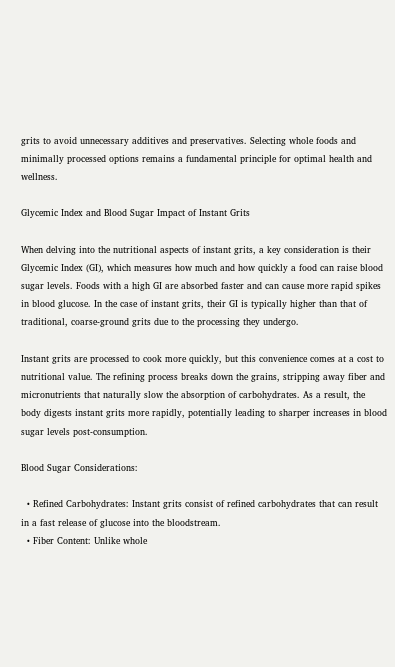grits to avoid unnecessary additives and preservatives. Selecting whole foods and minimally processed options remains a fundamental principle for optimal health and wellness.

Glycemic Index and Blood Sugar Impact of Instant Grits

When delving into the nutritional aspects of instant grits, a key consideration is their Glycemic Index (GI), which measures how much and how quickly a food can raise blood sugar levels. Foods with a high GI are absorbed faster and can cause more rapid spikes in blood glucose. In the case of instant grits, their GI is typically higher than that of traditional, coarse-ground grits due to the processing they undergo.

Instant grits are processed to cook more quickly, but this convenience comes at a cost to nutritional value. The refining process breaks down the grains, stripping away fiber and micronutrients that naturally slow the absorption of carbohydrates. As a result, the body digests instant grits more rapidly, potentially leading to sharper increases in blood sugar levels post-consumption.

Blood Sugar Considerations:

  • Refined Carbohydrates: Instant grits consist of refined carbohydrates that can result in a fast release of glucose into the bloodstream.
  • Fiber Content: Unlike whole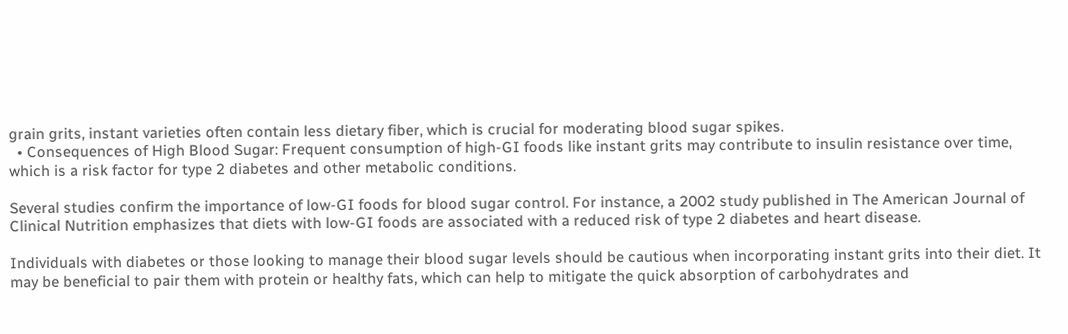grain grits, instant varieties often contain less dietary fiber, which is crucial for moderating blood sugar spikes.
  • Consequences of High Blood Sugar: Frequent consumption of high-GI foods like instant grits may contribute to insulin resistance over time, which is a risk factor for type 2 diabetes and other metabolic conditions.

Several studies confirm the importance of low-GI foods for blood sugar control. For instance, a 2002 study published in The American Journal of Clinical Nutrition emphasizes that diets with low-GI foods are associated with a reduced risk of type 2 diabetes and heart disease.

Individuals with diabetes or those looking to manage their blood sugar levels should be cautious when incorporating instant grits into their diet. It may be beneficial to pair them with protein or healthy fats, which can help to mitigate the quick absorption of carbohydrates and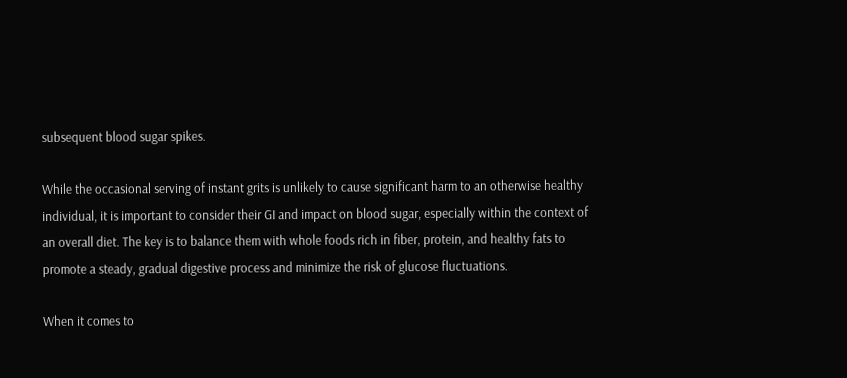subsequent blood sugar spikes.

While the occasional serving of instant grits is unlikely to cause significant harm to an otherwise healthy individual, it is important to consider their GI and impact on blood sugar, especially within the context of an overall diet. The key is to balance them with whole foods rich in fiber, protein, and healthy fats to promote a steady, gradual digestive process and minimize the risk of glucose fluctuations.

When it comes to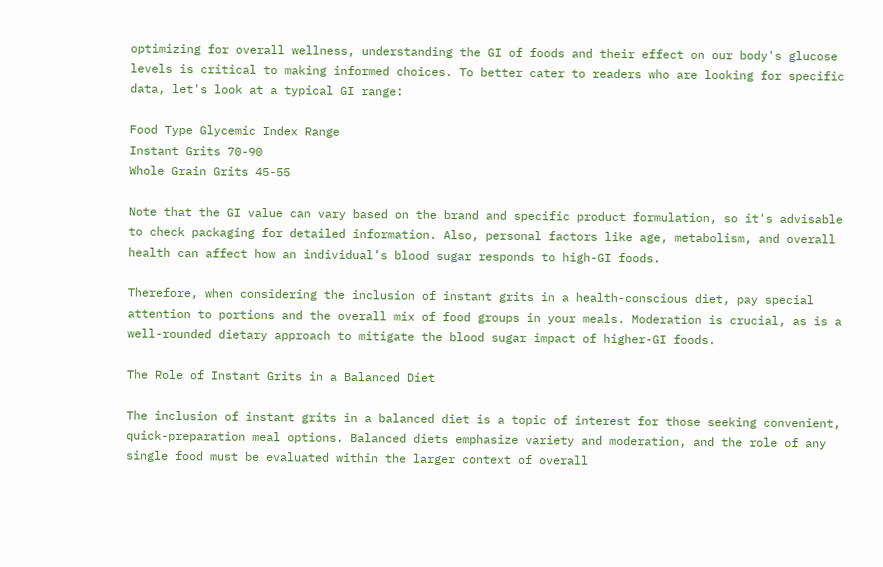optimizing for overall wellness, understanding the GI of foods and their effect on our body's glucose levels is critical to making informed choices. To better cater to readers who are looking for specific data, let's look at a typical GI range:

Food Type Glycemic Index Range
Instant Grits 70-90
Whole Grain Grits 45-55

Note that the GI value can vary based on the brand and specific product formulation, so it's advisable to check packaging for detailed information. Also, personal factors like age, metabolism, and overall health can affect how an individual’s blood sugar responds to high-GI foods.

Therefore, when considering the inclusion of instant grits in a health-conscious diet, pay special attention to portions and the overall mix of food groups in your meals. Moderation is crucial, as is a well-rounded dietary approach to mitigate the blood sugar impact of higher-GI foods.

The Role of Instant Grits in a Balanced Diet

The inclusion of instant grits in a balanced diet is a topic of interest for those seeking convenient, quick-preparation meal options. Balanced diets emphasize variety and moderation, and the role of any single food must be evaluated within the larger context of overall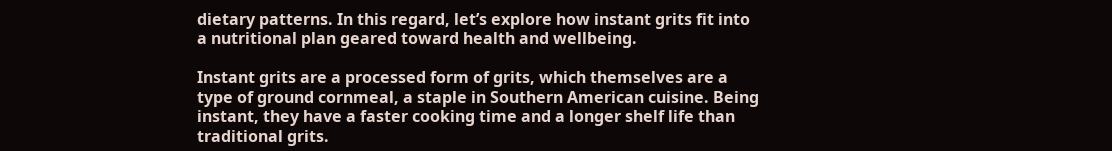dietary patterns. In this regard, let’s explore how instant grits fit into a nutritional plan geared toward health and wellbeing.

Instant grits are a processed form of grits, which themselves are a type of ground cornmeal, a staple in Southern American cuisine. Being instant, they have a faster cooking time and a longer shelf life than traditional grits.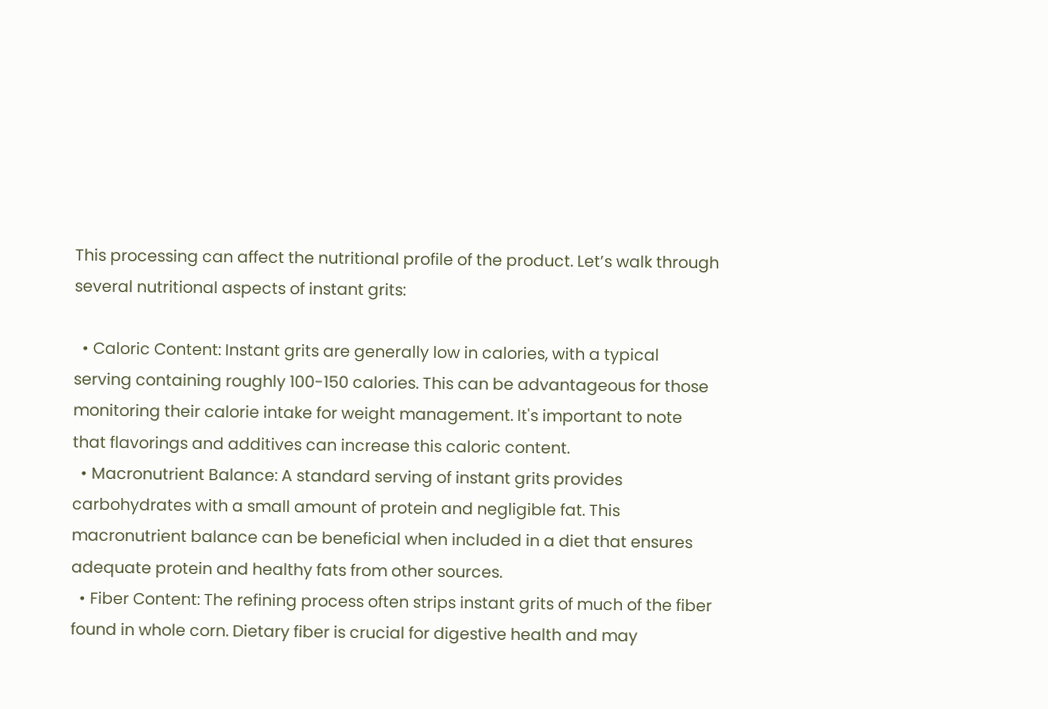This processing can affect the nutritional profile of the product. Let’s walk through several nutritional aspects of instant grits:

  • Caloric Content: Instant grits are generally low in calories, with a typical serving containing roughly 100-150 calories. This can be advantageous for those monitoring their calorie intake for weight management. It's important to note that flavorings and additives can increase this caloric content.
  • Macronutrient Balance: A standard serving of instant grits provides carbohydrates with a small amount of protein and negligible fat. This macronutrient balance can be beneficial when included in a diet that ensures adequate protein and healthy fats from other sources.
  • Fiber Content: The refining process often strips instant grits of much of the fiber found in whole corn. Dietary fiber is crucial for digestive health and may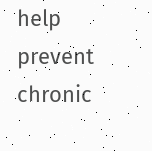help prevent chronic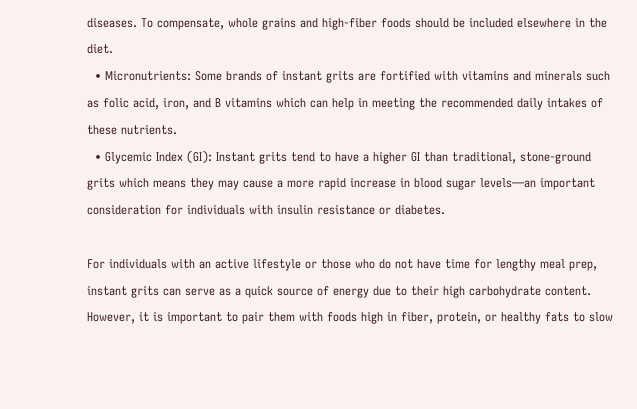diseases. To compensate, whole grains and high-fiber foods should be included elsewhere in the diet.
  • Micronutrients: Some brands of instant grits are fortified with vitamins and minerals such as folic acid, iron, and B vitamins which can help in meeting the recommended daily intakes of these nutrients.
  • Glycemic Index (GI): Instant grits tend to have a higher GI than traditional, stone-ground grits which means they may cause a more rapid increase in blood sugar levels—an important consideration for individuals with insulin resistance or diabetes.

For individuals with an active lifestyle or those who do not have time for lengthy meal prep, instant grits can serve as a quick source of energy due to their high carbohydrate content. However, it is important to pair them with foods high in fiber, protein, or healthy fats to slow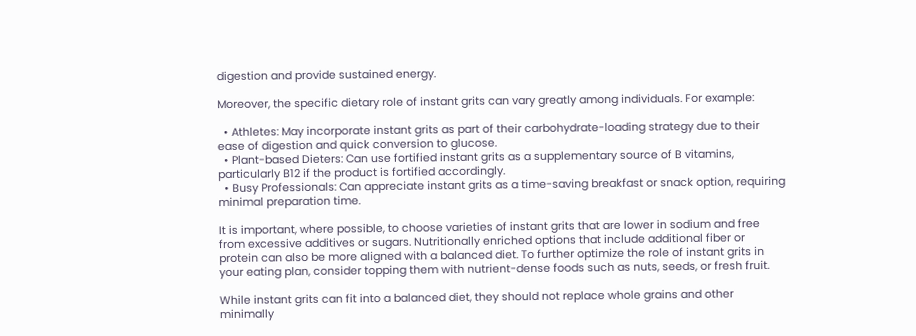digestion and provide sustained energy.

Moreover, the specific dietary role of instant grits can vary greatly among individuals. For example:

  • Athletes: May incorporate instant grits as part of their carbohydrate-loading strategy due to their ease of digestion and quick conversion to glucose.
  • Plant-based Dieters: Can use fortified instant grits as a supplementary source of B vitamins, particularly B12 if the product is fortified accordingly.
  • Busy Professionals: Can appreciate instant grits as a time-saving breakfast or snack option, requiring minimal preparation time.

It is important, where possible, to choose varieties of instant grits that are lower in sodium and free from excessive additives or sugars. Nutritionally enriched options that include additional fiber or protein can also be more aligned with a balanced diet. To further optimize the role of instant grits in your eating plan, consider topping them with nutrient-dense foods such as nuts, seeds, or fresh fruit.

While instant grits can fit into a balanced diet, they should not replace whole grains and other minimally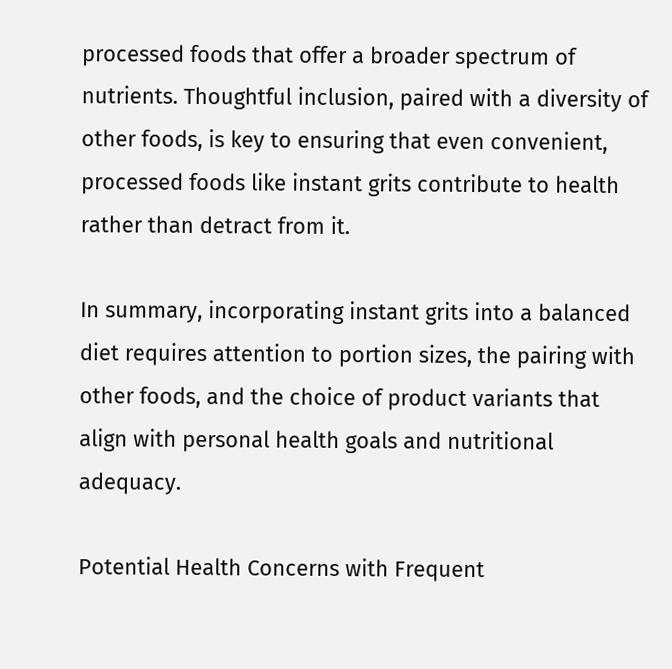processed foods that offer a broader spectrum of nutrients. Thoughtful inclusion, paired with a diversity of other foods, is key to ensuring that even convenient, processed foods like instant grits contribute to health rather than detract from it.

In summary, incorporating instant grits into a balanced diet requires attention to portion sizes, the pairing with other foods, and the choice of product variants that align with personal health goals and nutritional adequacy.

Potential Health Concerns with Frequent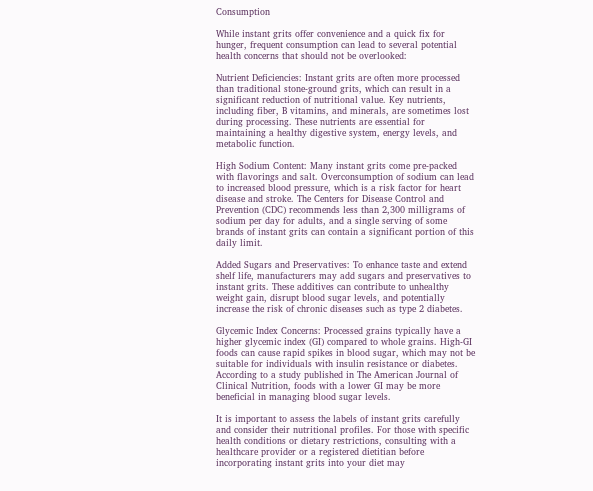Consumption

While instant grits offer convenience and a quick fix for hunger, frequent consumption can lead to several potential health concerns that should not be overlooked:

Nutrient Deficiencies: Instant grits are often more processed than traditional stone-ground grits, which can result in a significant reduction of nutritional value. Key nutrients, including fiber, B vitamins, and minerals, are sometimes lost during processing. These nutrients are essential for maintaining a healthy digestive system, energy levels, and metabolic function.

High Sodium Content: Many instant grits come pre-packed with flavorings and salt. Overconsumption of sodium can lead to increased blood pressure, which is a risk factor for heart disease and stroke. The Centers for Disease Control and Prevention (CDC) recommends less than 2,300 milligrams of sodium per day for adults, and a single serving of some brands of instant grits can contain a significant portion of this daily limit.

Added Sugars and Preservatives: To enhance taste and extend shelf life, manufacturers may add sugars and preservatives to instant grits. These additives can contribute to unhealthy weight gain, disrupt blood sugar levels, and potentially increase the risk of chronic diseases such as type 2 diabetes.

Glycemic Index Concerns: Processed grains typically have a higher glycemic index (GI) compared to whole grains. High-GI foods can cause rapid spikes in blood sugar, which may not be suitable for individuals with insulin resistance or diabetes. According to a study published in The American Journal of Clinical Nutrition, foods with a lower GI may be more beneficial in managing blood sugar levels.

It is important to assess the labels of instant grits carefully and consider their nutritional profiles. For those with specific health conditions or dietary restrictions, consulting with a healthcare provider or a registered dietitian before incorporating instant grits into your diet may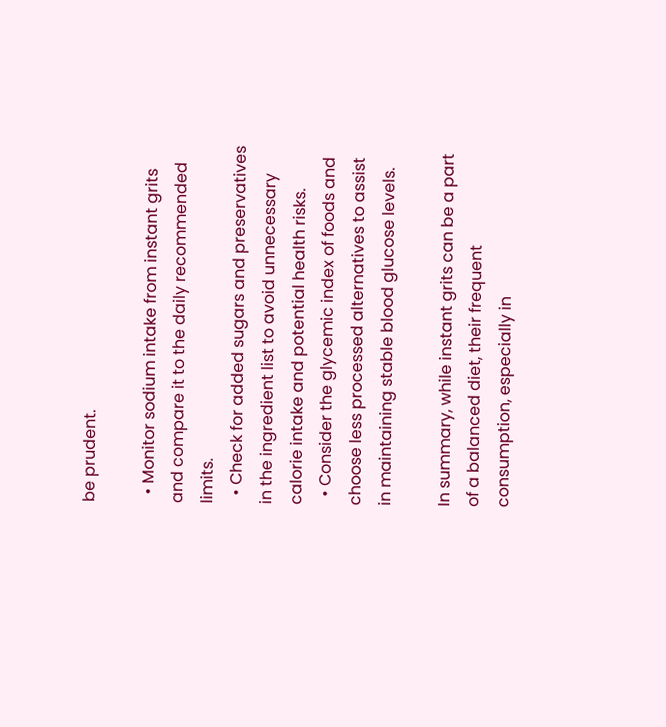be prudent.

  • Monitor sodium intake from instant grits and compare it to the daily recommended limits.
  • Check for added sugars and preservatives in the ingredient list to avoid unnecessary calorie intake and potential health risks.
  • Consider the glycemic index of foods and choose less processed alternatives to assist in maintaining stable blood glucose levels.

In summary, while instant grits can be a part of a balanced diet, their frequent consumption, especially in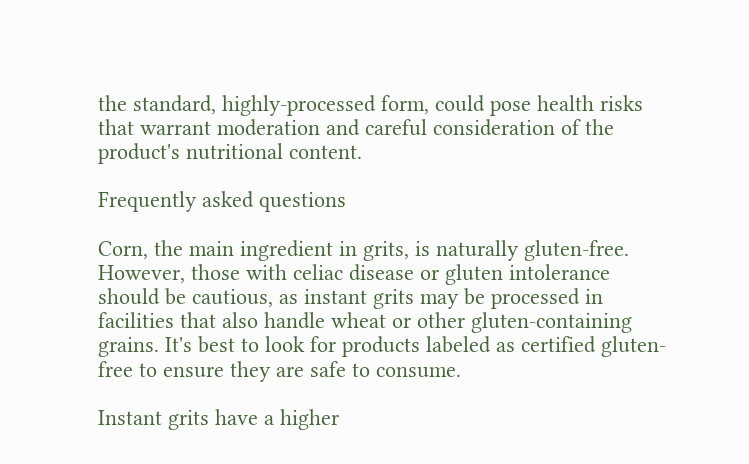the standard, highly-processed form, could pose health risks that warrant moderation and careful consideration of the product's nutritional content.

Frequently asked questions

Corn, the main ingredient in grits, is naturally gluten-free. However, those with celiac disease or gluten intolerance should be cautious, as instant grits may be processed in facilities that also handle wheat or other gluten-containing grains. It's best to look for products labeled as certified gluten-free to ensure they are safe to consume.

Instant grits have a higher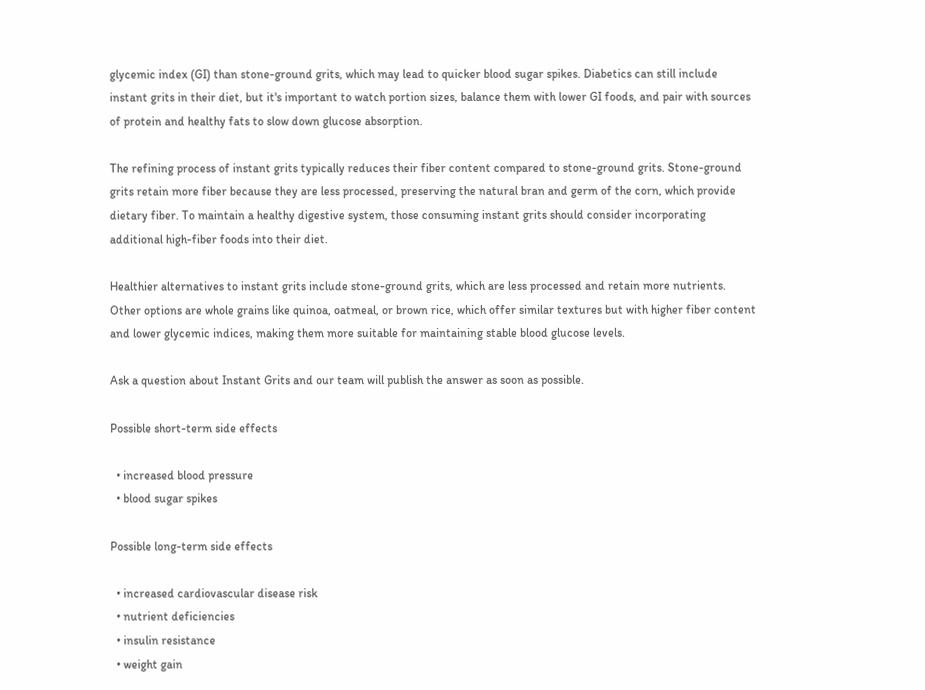glycemic index (GI) than stone-ground grits, which may lead to quicker blood sugar spikes. Diabetics can still include instant grits in their diet, but it's important to watch portion sizes, balance them with lower GI foods, and pair with sources of protein and healthy fats to slow down glucose absorption.

The refining process of instant grits typically reduces their fiber content compared to stone-ground grits. Stone-ground grits retain more fiber because they are less processed, preserving the natural bran and germ of the corn, which provide dietary fiber. To maintain a healthy digestive system, those consuming instant grits should consider incorporating additional high-fiber foods into their diet.

Healthier alternatives to instant grits include stone-ground grits, which are less processed and retain more nutrients. Other options are whole grains like quinoa, oatmeal, or brown rice, which offer similar textures but with higher fiber content and lower glycemic indices, making them more suitable for maintaining stable blood glucose levels.

Ask a question about Instant Grits and our team will publish the answer as soon as possible.

Possible short-term side effects

  • increased blood pressure
  • blood sugar spikes

Possible long-term side effects

  • increased cardiovascular disease risk
  • nutrient deficiencies
  • insulin resistance
  • weight gain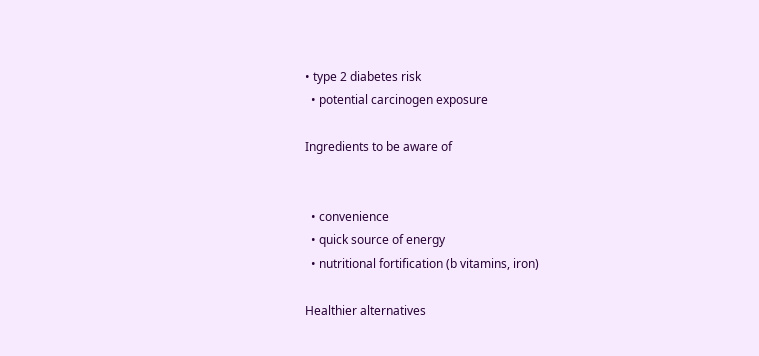• type 2 diabetes risk
  • potential carcinogen exposure

Ingredients to be aware of


  • convenience
  • quick source of energy
  • nutritional fortification (b vitamins, iron)

Healthier alternatives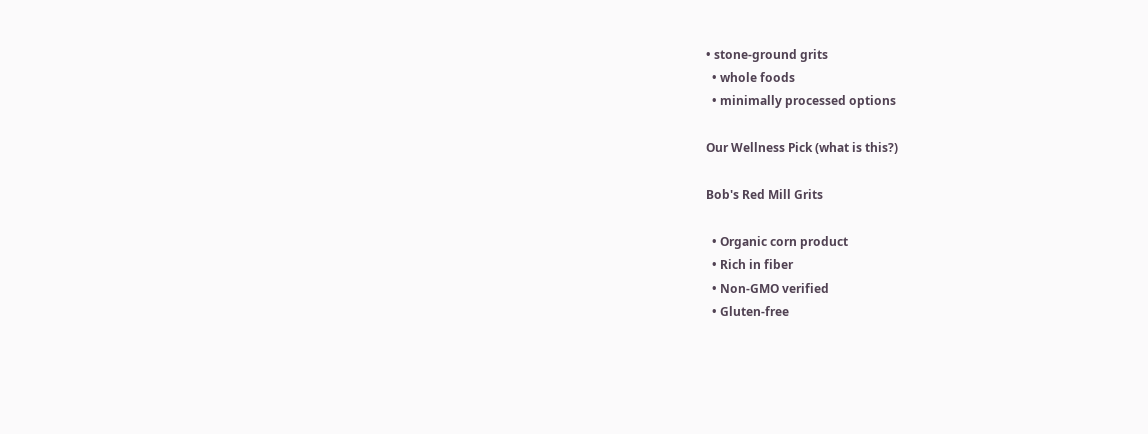• stone-ground grits
  • whole foods
  • minimally processed options

Our Wellness Pick (what is this?)

Bob's Red Mill Grits

  • Organic corn product
  • Rich in fiber
  • Non-GMO verified
  • Gluten-free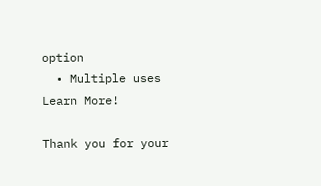option
  • Multiple uses
Learn More!

Thank you for your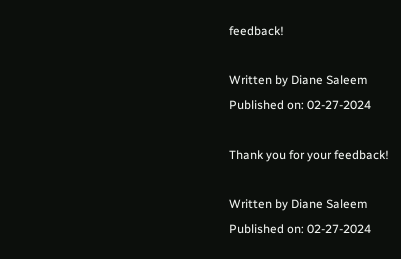feedback!

Written by Diane Saleem
Published on: 02-27-2024

Thank you for your feedback!

Written by Diane Saleem
Published on: 02-27-2024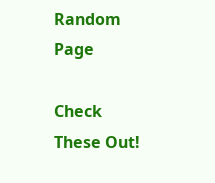Random Page

Check These Out!